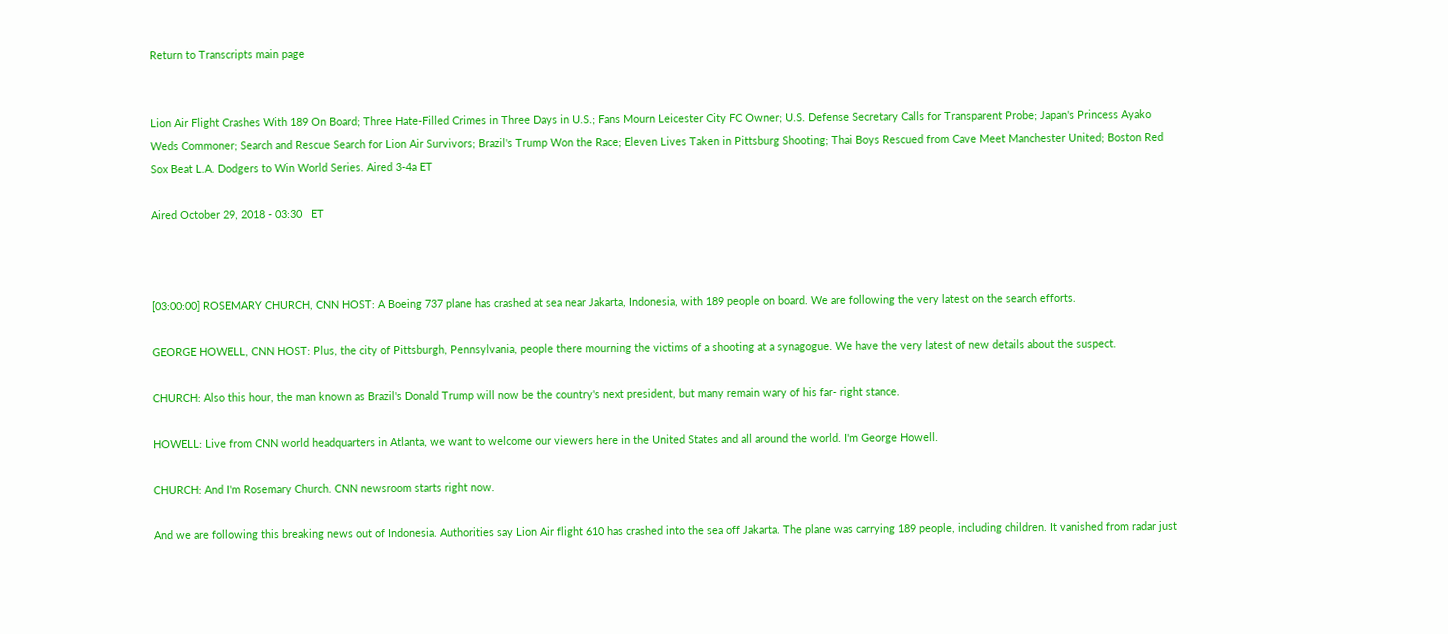Return to Transcripts main page


Lion Air Flight Crashes With 189 On Board; Three Hate-Filled Crimes in Three Days in U.S.; Fans Mourn Leicester City FC Owner; U.S. Defense Secretary Calls for Transparent Probe; Japan's Princess Ayako Weds Commoner; Search and Rescue Search for Lion Air Survivors; Brazil's Trump Won the Race; Eleven Lives Taken in Pittsburg Shooting; Thai Boys Rescued from Cave Meet Manchester United; Boston Red Sox Beat L.A. Dodgers to Win World Series. Aired 3-4a ET

Aired October 29, 2018 - 03:30   ET



[03:00:00] ROSEMARY CHURCH, CNN HOST: A Boeing 737 plane has crashed at sea near Jakarta, Indonesia, with 189 people on board. We are following the very latest on the search efforts.

GEORGE HOWELL, CNN HOST: Plus, the city of Pittsburgh, Pennsylvania, people there mourning the victims of a shooting at a synagogue. We have the very latest of new details about the suspect.

CHURCH: Also this hour, the man known as Brazil's Donald Trump will now be the country's next president, but many remain wary of his far- right stance.

HOWELL: Live from CNN world headquarters in Atlanta, we want to welcome our viewers here in the United States and all around the world. I'm George Howell.

CHURCH: And I'm Rosemary Church. CNN newsroom starts right now.

And we are following this breaking news out of Indonesia. Authorities say Lion Air flight 610 has crashed into the sea off Jakarta. The plane was carrying 189 people, including children. It vanished from radar just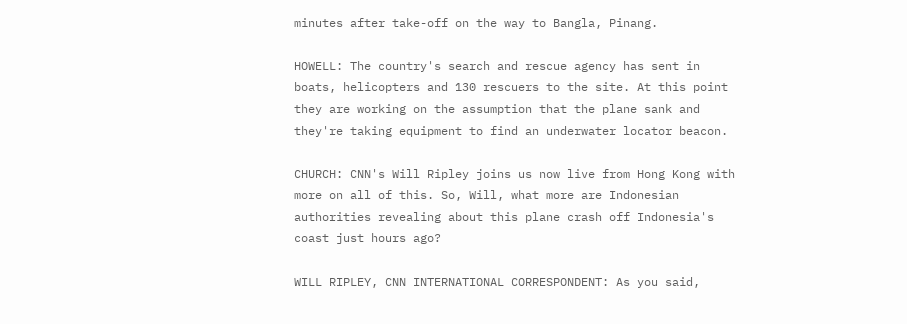minutes after take-off on the way to Bangla, Pinang.

HOWELL: The country's search and rescue agency has sent in boats, helicopters and 130 rescuers to the site. At this point they are working on the assumption that the plane sank and they're taking equipment to find an underwater locator beacon.

CHURCH: CNN's Will Ripley joins us now live from Hong Kong with more on all of this. So, Will, what more are Indonesian authorities revealing about this plane crash off Indonesia's coast just hours ago?

WILL RIPLEY, CNN INTERNATIONAL CORRESPONDENT: As you said,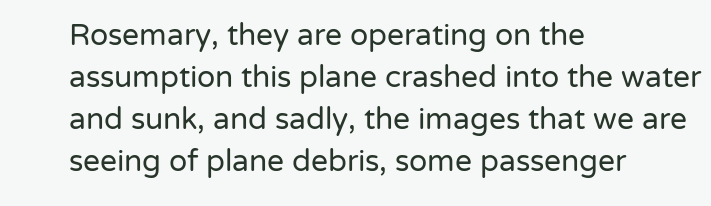Rosemary, they are operating on the assumption this plane crashed into the water and sunk, and sadly, the images that we are seeing of plane debris, some passenger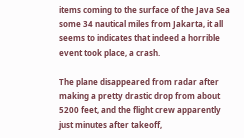items coming to the surface of the Java Sea some 34 nautical miles from Jakarta, it all seems to indicates that indeed a horrible event took place, a crash.

The plane disappeared from radar after making a pretty drastic drop from about 5200 feet, and the flight crew apparently just minutes after takeoff,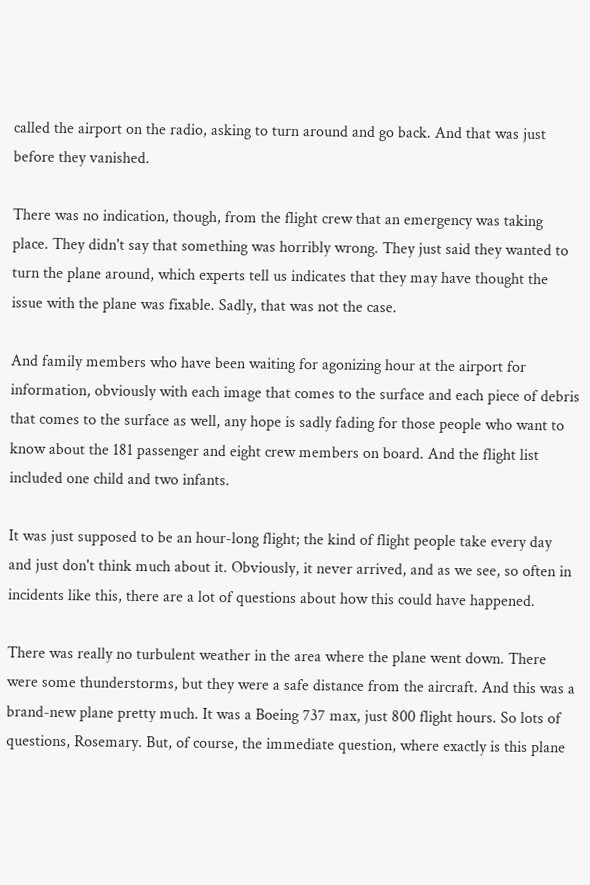called the airport on the radio, asking to turn around and go back. And that was just before they vanished.

There was no indication, though, from the flight crew that an emergency was taking place. They didn't say that something was horribly wrong. They just said they wanted to turn the plane around, which experts tell us indicates that they may have thought the issue with the plane was fixable. Sadly, that was not the case.

And family members who have been waiting for agonizing hour at the airport for information, obviously with each image that comes to the surface and each piece of debris that comes to the surface as well, any hope is sadly fading for those people who want to know about the 181 passenger and eight crew members on board. And the flight list included one child and two infants.

It was just supposed to be an hour-long flight; the kind of flight people take every day and just don't think much about it. Obviously, it never arrived, and as we see, so often in incidents like this, there are a lot of questions about how this could have happened.

There was really no turbulent weather in the area where the plane went down. There were some thunderstorms, but they were a safe distance from the aircraft. And this was a brand-new plane pretty much. It was a Boeing 737 max, just 800 flight hours. So lots of questions, Rosemary. But, of course, the immediate question, where exactly is this plane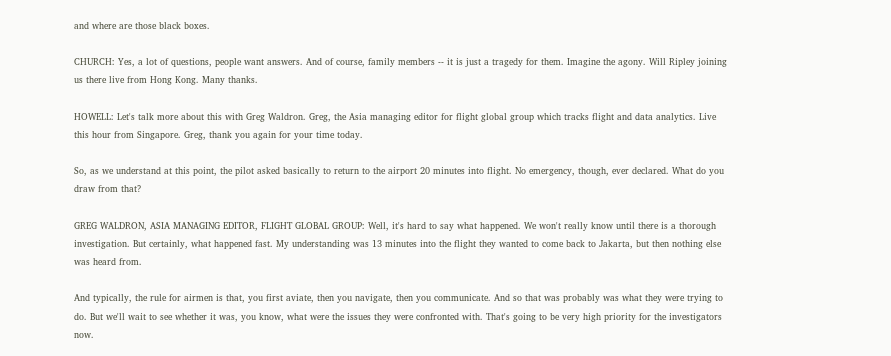and where are those black boxes.

CHURCH: Yes, a lot of questions, people want answers. And of course, family members -- it is just a tragedy for them. Imagine the agony. Will Ripley joining us there live from Hong Kong. Many thanks.

HOWELL: Let's talk more about this with Greg Waldron. Greg, the Asia managing editor for flight global group which tracks flight and data analytics. Live this hour from Singapore. Greg, thank you again for your time today.

So, as we understand at this point, the pilot asked basically to return to the airport 20 minutes into flight. No emergency, though, ever declared. What do you draw from that?

GREG WALDRON, ASIA MANAGING EDITOR, FLIGHT GLOBAL GROUP: Well, it's hard to say what happened. We won't really know until there is a thorough investigation. But certainly, what happened fast. My understanding was 13 minutes into the flight they wanted to come back to Jakarta, but then nothing else was heard from.

And typically, the rule for airmen is that, you first aviate, then you navigate, then you communicate. And so that was probably was what they were trying to do. But we'll wait to see whether it was, you know, what were the issues they were confronted with. That's going to be very high priority for the investigators now.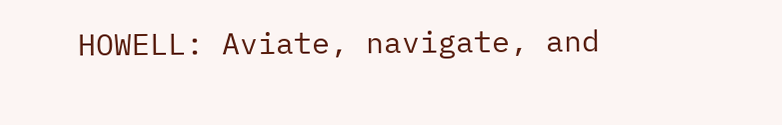HOWELL: Aviate, navigate, and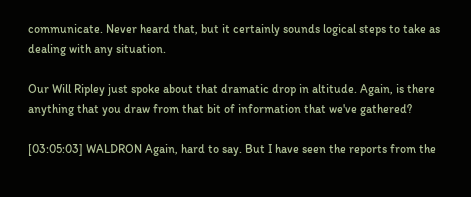communicate. Never heard that, but it certainly sounds logical steps to take as dealing with any situation.

Our Will Ripley just spoke about that dramatic drop in altitude. Again, is there anything that you draw from that bit of information that we've gathered?

[03:05:03] WALDRON Again, hard to say. But I have seen the reports from the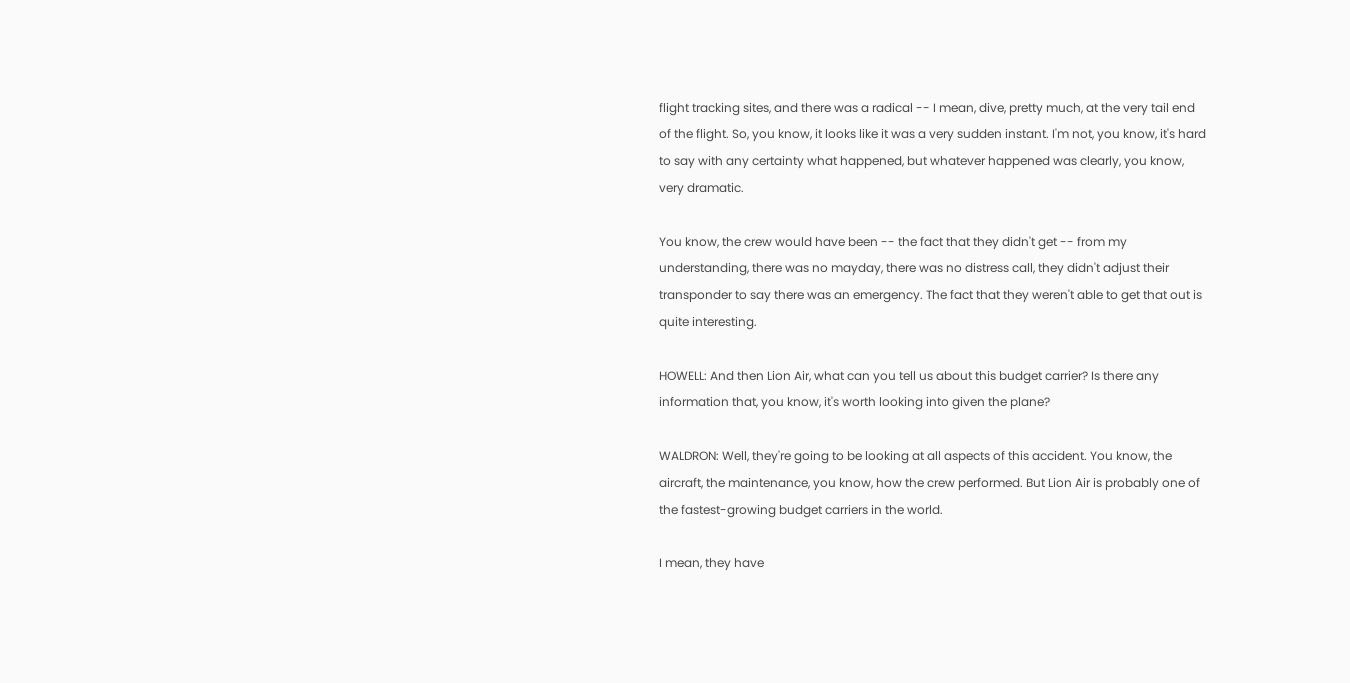flight tracking sites, and there was a radical -- I mean, dive, pretty much, at the very tail end of the flight. So, you know, it looks like it was a very sudden instant. I'm not, you know, it's hard to say with any certainty what happened, but whatever happened was clearly, you know, very dramatic.

You know, the crew would have been -- the fact that they didn't get -- from my understanding, there was no mayday, there was no distress call, they didn't adjust their transponder to say there was an emergency. The fact that they weren't able to get that out is quite interesting.

HOWELL: And then Lion Air, what can you tell us about this budget carrier? Is there any information that, you know, it's worth looking into given the plane?

WALDRON: Well, they're going to be looking at all aspects of this accident. You know, the aircraft, the maintenance, you know, how the crew performed. But Lion Air is probably one of the fastest-growing budget carriers in the world.

I mean, they have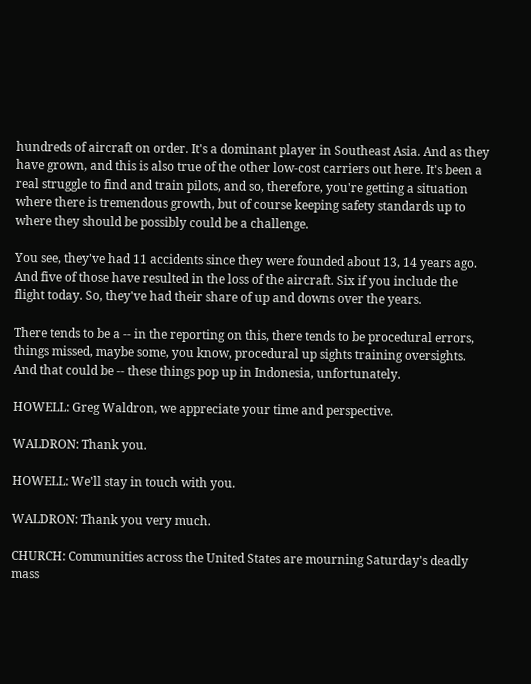hundreds of aircraft on order. It's a dominant player in Southeast Asia. And as they have grown, and this is also true of the other low-cost carriers out here. It's been a real struggle to find and train pilots, and so, therefore, you're getting a situation where there is tremendous growth, but of course keeping safety standards up to where they should be possibly could be a challenge.

You see, they've had 11 accidents since they were founded about 13, 14 years ago. And five of those have resulted in the loss of the aircraft. Six if you include the flight today. So, they've had their share of up and downs over the years.

There tends to be a -- in the reporting on this, there tends to be procedural errors, things missed, maybe some, you know, procedural up sights training oversights. And that could be -- these things pop up in Indonesia, unfortunately.

HOWELL: Greg Waldron, we appreciate your time and perspective.

WALDRON: Thank you.

HOWELL: We'll stay in touch with you.

WALDRON: Thank you very much.

CHURCH: Communities across the United States are mourning Saturday's deadly mass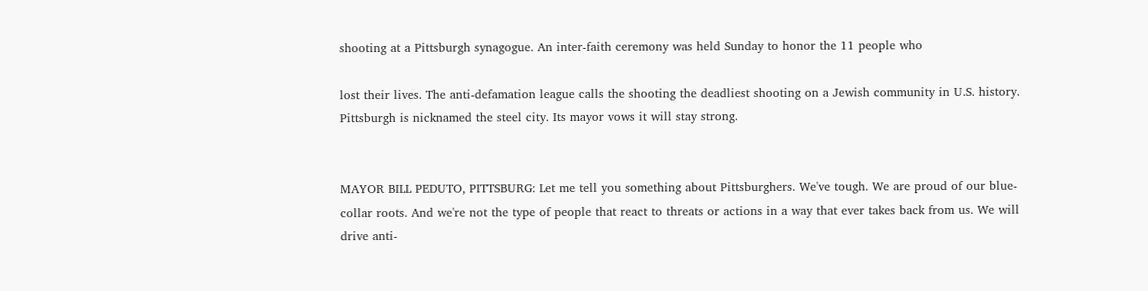shooting at a Pittsburgh synagogue. An inter-faith ceremony was held Sunday to honor the 11 people who

lost their lives. The anti-defamation league calls the shooting the deadliest shooting on a Jewish community in U.S. history. Pittsburgh is nicknamed the steel city. Its mayor vows it will stay strong.


MAYOR BILL PEDUTO, PITTSBURG: Let me tell you something about Pittsburghers. We've tough. We are proud of our blue-collar roots. And we're not the type of people that react to threats or actions in a way that ever takes back from us. We will drive anti-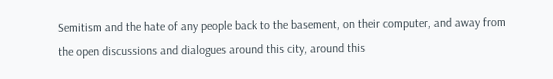Semitism and the hate of any people back to the basement, on their computer, and away from the open discussions and dialogues around this city, around this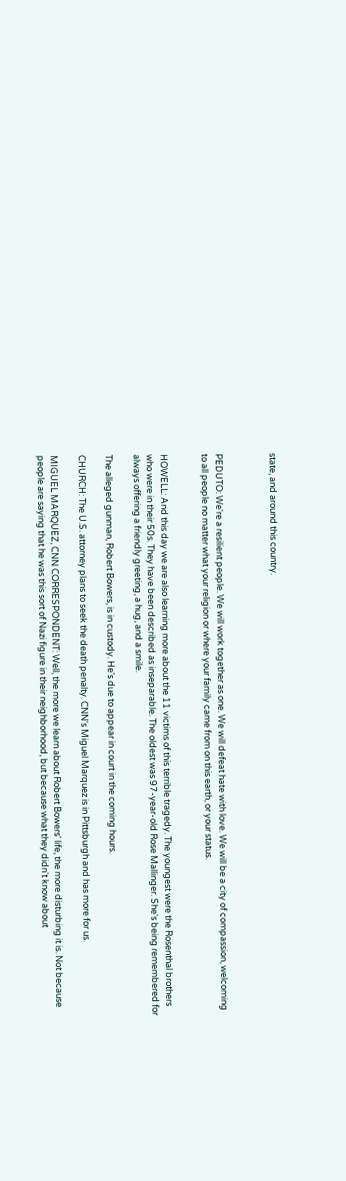state, and around this country.



PEDUTO: We're a resilient people. We will work together as one. We will defeat hate with love. We will be a city of compassion, welcoming to all people no matter what your religion or where your family came from on this earth, or your status.


HOWELL: And this day we are also learning more about the 11 victims of this terrible tragedy. The youngest were the Rosenthal brothers who were in their 50s. They have been described as inseparable. The oldest was 97-year-old Rose Mallinger. She's being remembered for always offering a friendly greeting, a hug, and a smile.

The alleged gunman, Robert Bowers, is in custody. He's due to appear in court in the coming hours.

CHURCH: The U.S. attorney plans to seek the death penalty. CNN's Miguel Marquez is in Pittsburgh and has more for us.

MIGUEL MARQUEZ, CNN CORRESPONDENT: Well, the more we learn about Robert Bowers' life, the more disturbing it is. Not because people are saying that he was this sort of Nazi figure in their neighborhood, but because what they didn't know about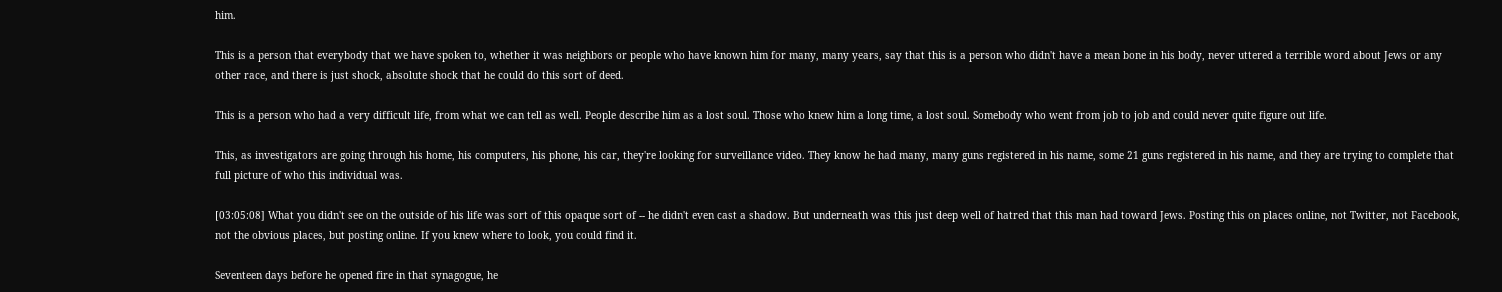him.

This is a person that everybody that we have spoken to, whether it was neighbors or people who have known him for many, many years, say that this is a person who didn't have a mean bone in his body, never uttered a terrible word about Jews or any other race, and there is just shock, absolute shock that he could do this sort of deed.

This is a person who had a very difficult life, from what we can tell as well. People describe him as a lost soul. Those who knew him a long time, a lost soul. Somebody who went from job to job and could never quite figure out life.

This, as investigators are going through his home, his computers, his phone, his car, they're looking for surveillance video. They know he had many, many guns registered in his name, some 21 guns registered in his name, and they are trying to complete that full picture of who this individual was.

[03:05:08] What you didn't see on the outside of his life was sort of this opaque sort of -- he didn't even cast a shadow. But underneath was this just deep well of hatred that this man had toward Jews. Posting this on places online, not Twitter, not Facebook, not the obvious places, but posting online. If you knew where to look, you could find it.

Seventeen days before he opened fire in that synagogue, he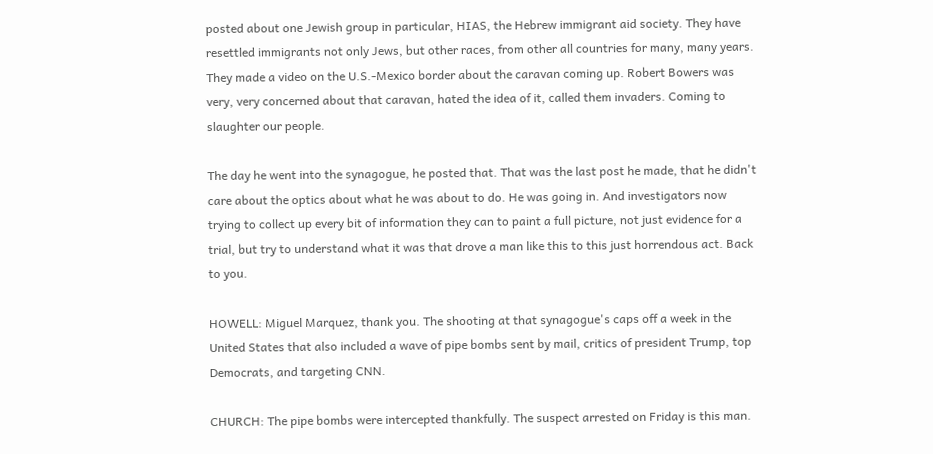posted about one Jewish group in particular, HIAS, the Hebrew immigrant aid society. They have resettled immigrants not only Jews, but other races, from other all countries for many, many years. They made a video on the U.S.-Mexico border about the caravan coming up. Robert Bowers was very, very concerned about that caravan, hated the idea of it, called them invaders. Coming to slaughter our people.

The day he went into the synagogue, he posted that. That was the last post he made, that he didn't care about the optics about what he was about to do. He was going in. And investigators now trying to collect up every bit of information they can to paint a full picture, not just evidence for a trial, but try to understand what it was that drove a man like this to this just horrendous act. Back to you.

HOWELL: Miguel Marquez, thank you. The shooting at that synagogue's caps off a week in the United States that also included a wave of pipe bombs sent by mail, critics of president Trump, top Democrats, and targeting CNN.

CHURCH: The pipe bombs were intercepted thankfully. The suspect arrested on Friday is this man.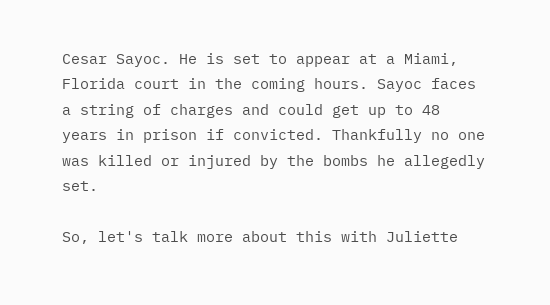Cesar Sayoc. He is set to appear at a Miami, Florida court in the coming hours. Sayoc faces a string of charges and could get up to 48 years in prison if convicted. Thankfully no one was killed or injured by the bombs he allegedly set.

So, let's talk more about this with Juliette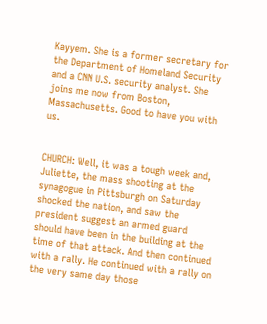Kayyem. She is a former secretary for the Department of Homeland Security and a CNN U.S. security analyst. She joins me now from Boston, Massachusetts. Good to have you with us.


CHURCH: Well, it was a tough week and, Juliette, the mass shooting at the synagogue in Pittsburgh on Saturday shocked the nation, and saw the president suggest an armed guard should have been in the building at the time of that attack. And then continued with a rally. He continued with a rally on the very same day those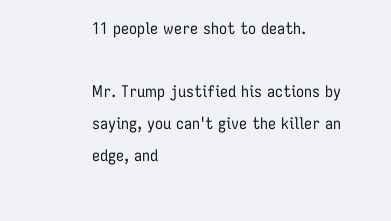11 people were shot to death.

Mr. Trump justified his actions by saying, you can't give the killer an edge, and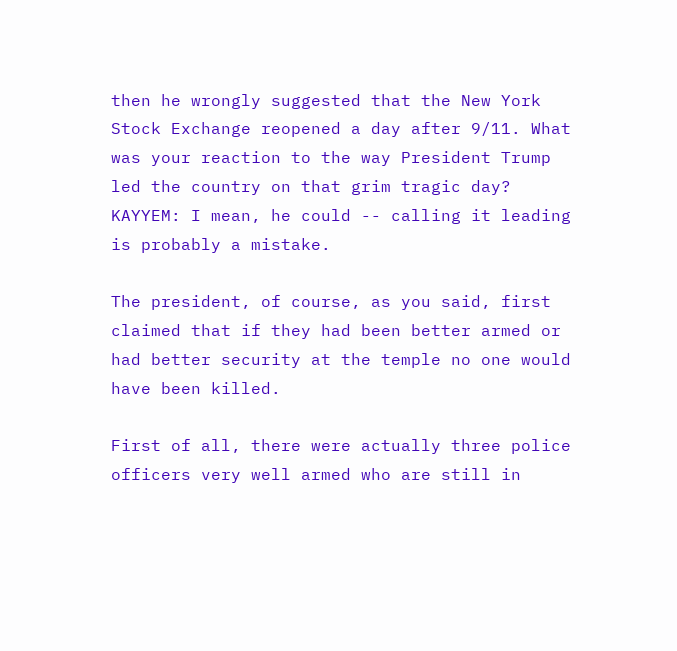then he wrongly suggested that the New York Stock Exchange reopened a day after 9/11. What was your reaction to the way President Trump led the country on that grim tragic day? KAYYEM: I mean, he could -- calling it leading is probably a mistake.

The president, of course, as you said, first claimed that if they had been better armed or had better security at the temple no one would have been killed.

First of all, there were actually three police officers very well armed who are still in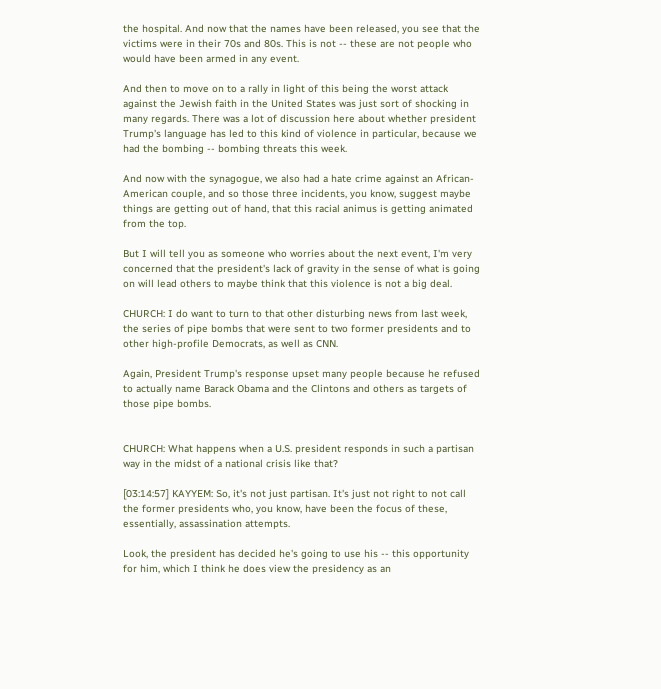the hospital. And now that the names have been released, you see that the victims were in their 70s and 80s. This is not -- these are not people who would have been armed in any event.

And then to move on to a rally in light of this being the worst attack against the Jewish faith in the United States was just sort of shocking in many regards. There was a lot of discussion here about whether president Trump's language has led to this kind of violence in particular, because we had the bombing -- bombing threats this week.

And now with the synagogue, we also had a hate crime against an African-American couple, and so those three incidents, you know, suggest maybe things are getting out of hand, that this racial animus is getting animated from the top.

But I will tell you as someone who worries about the next event, I'm very concerned that the president's lack of gravity in the sense of what is going on will lead others to maybe think that this violence is not a big deal.

CHURCH: I do want to turn to that other disturbing news from last week, the series of pipe bombs that were sent to two former presidents and to other high-profile Democrats, as well as CNN.

Again, President Trump's response upset many people because he refused to actually name Barack Obama and the Clintons and others as targets of those pipe bombs.


CHURCH: What happens when a U.S. president responds in such a partisan way in the midst of a national crisis like that?

[03:14:57] KAYYEM: So, it's not just partisan. It's just not right to not call the former presidents who, you know, have been the focus of these, essentially, assassination attempts.

Look, the president has decided he's going to use his -- this opportunity for him, which I think he does view the presidency as an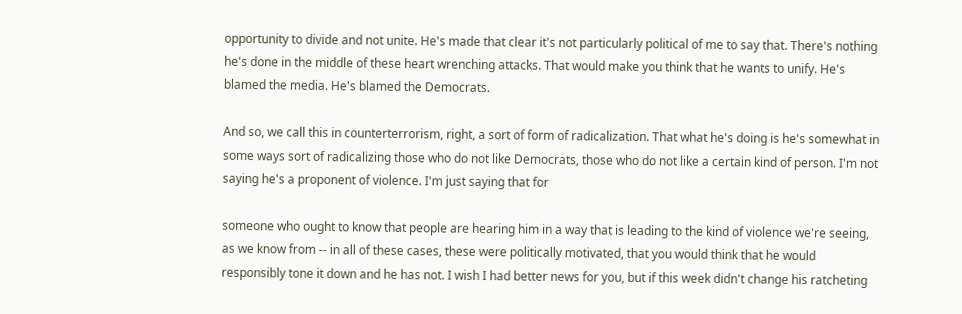opportunity to divide and not unite. He's made that clear it's not particularly political of me to say that. There's nothing he's done in the middle of these heart wrenching attacks. That would make you think that he wants to unify. He's blamed the media. He's blamed the Democrats.

And so, we call this in counterterrorism, right, a sort of form of radicalization. That what he's doing is he's somewhat in some ways sort of radicalizing those who do not like Democrats, those who do not like a certain kind of person. I'm not saying he's a proponent of violence. I'm just saying that for

someone who ought to know that people are hearing him in a way that is leading to the kind of violence we're seeing, as we know from -- in all of these cases, these were politically motivated, that you would think that he would responsibly tone it down and he has not. I wish I had better news for you, but if this week didn't change his ratcheting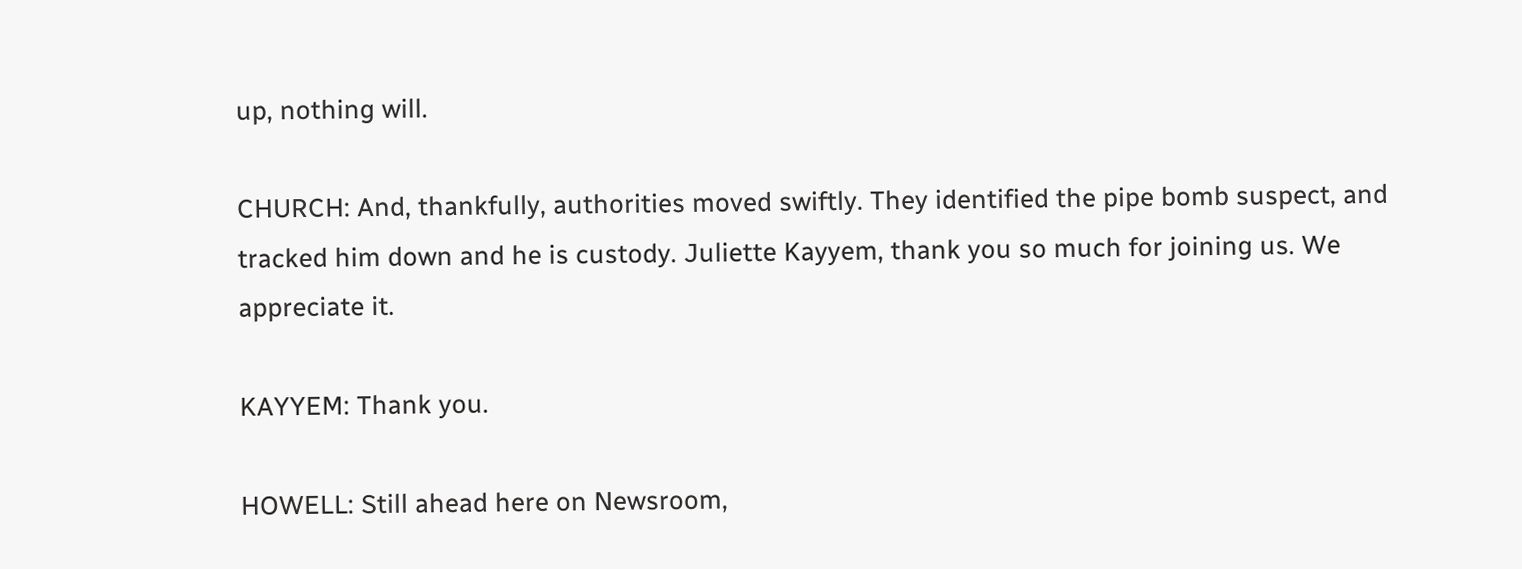up, nothing will.

CHURCH: And, thankfully, authorities moved swiftly. They identified the pipe bomb suspect, and tracked him down and he is custody. Juliette Kayyem, thank you so much for joining us. We appreciate it.

KAYYEM: Thank you.

HOWELL: Still ahead here on Newsroom,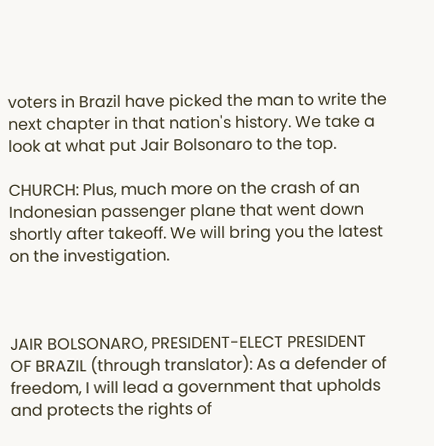voters in Brazil have picked the man to write the next chapter in that nation's history. We take a look at what put Jair Bolsonaro to the top.

CHURCH: Plus, much more on the crash of an Indonesian passenger plane that went down shortly after takeoff. We will bring you the latest on the investigation.



JAIR BOLSONARO, PRESIDENT-ELECT PRESIDENT OF BRAZIL (through translator): As a defender of freedom, I will lead a government that upholds and protects the rights of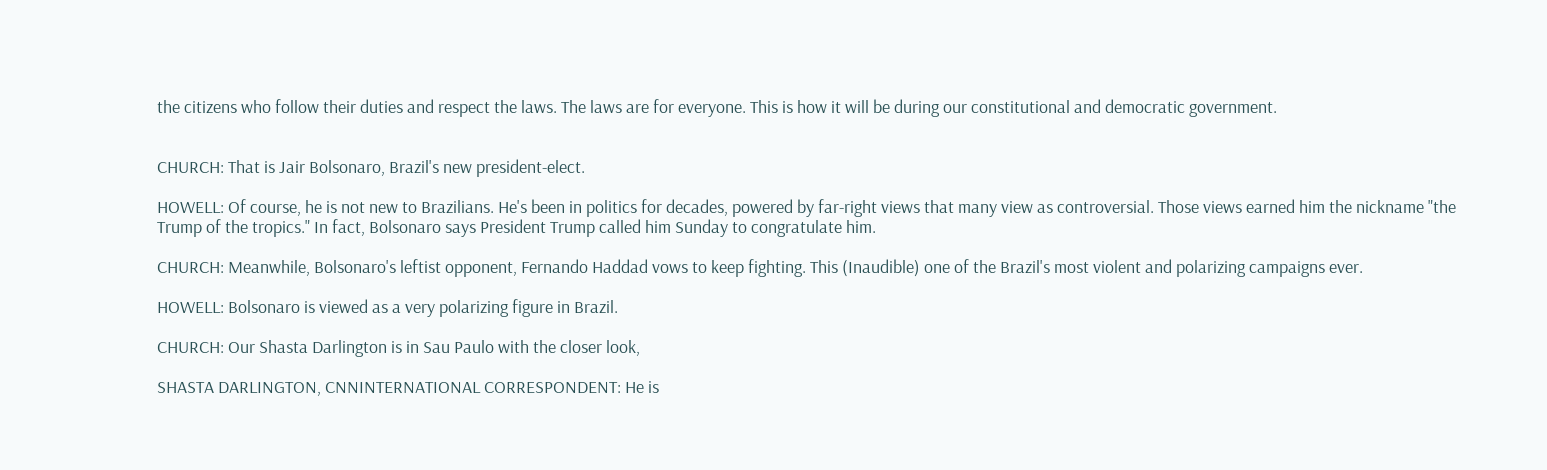the citizens who follow their duties and respect the laws. The laws are for everyone. This is how it will be during our constitutional and democratic government.


CHURCH: That is Jair Bolsonaro, Brazil's new president-elect.

HOWELL: Of course, he is not new to Brazilians. He's been in politics for decades, powered by far-right views that many view as controversial. Those views earned him the nickname "the Trump of the tropics." In fact, Bolsonaro says President Trump called him Sunday to congratulate him.

CHURCH: Meanwhile, Bolsonaro's leftist opponent, Fernando Haddad vows to keep fighting. This (Inaudible) one of the Brazil's most violent and polarizing campaigns ever.

HOWELL: Bolsonaro is viewed as a very polarizing figure in Brazil.

CHURCH: Our Shasta Darlington is in Sau Paulo with the closer look,

SHASTA DARLINGTON, CNNINTERNATIONAL CORRESPONDENT: He is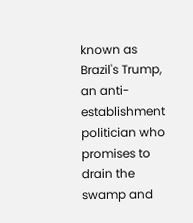known as Brazil's Trump, an anti-establishment politician who promises to drain the swamp and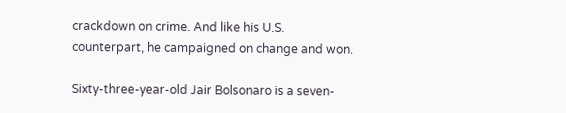crackdown on crime. And like his U.S. counterpart, he campaigned on change and won.

Sixty-three-year-old Jair Bolsonaro is a seven-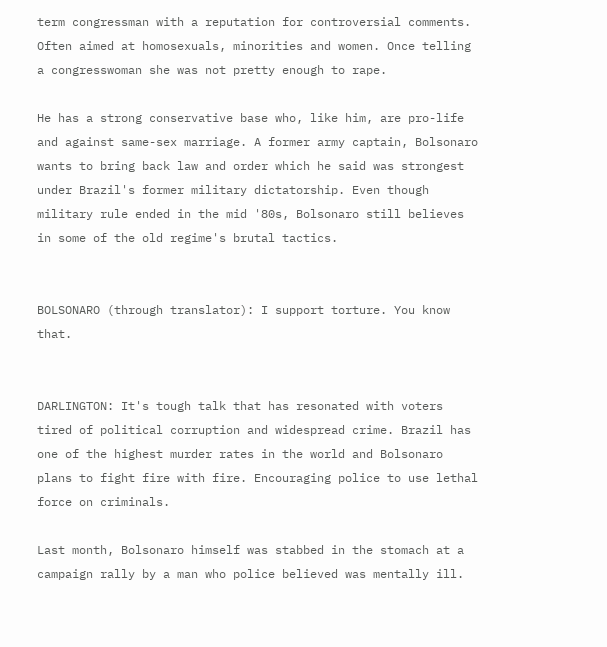term congressman with a reputation for controversial comments. Often aimed at homosexuals, minorities and women. Once telling a congresswoman she was not pretty enough to rape.

He has a strong conservative base who, like him, are pro-life and against same-sex marriage. A former army captain, Bolsonaro wants to bring back law and order which he said was strongest under Brazil's former military dictatorship. Even though military rule ended in the mid '80s, Bolsonaro still believes in some of the old regime's brutal tactics.


BOLSONARO (through translator): I support torture. You know that.


DARLINGTON: It's tough talk that has resonated with voters tired of political corruption and widespread crime. Brazil has one of the highest murder rates in the world and Bolsonaro plans to fight fire with fire. Encouraging police to use lethal force on criminals.

Last month, Bolsonaro himself was stabbed in the stomach at a campaign rally by a man who police believed was mentally ill.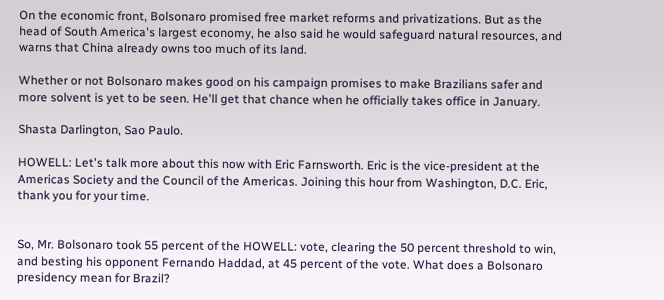On the economic front, Bolsonaro promised free market reforms and privatizations. But as the head of South America's largest economy, he also said he would safeguard natural resources, and warns that China already owns too much of its land.

Whether or not Bolsonaro makes good on his campaign promises to make Brazilians safer and more solvent is yet to be seen. He'll get that chance when he officially takes office in January.

Shasta Darlington, Sao Paulo.

HOWELL: Let's talk more about this now with Eric Farnsworth. Eric is the vice-president at the Americas Society and the Council of the Americas. Joining this hour from Washington, D.C. Eric, thank you for your time.


So, Mr. Bolsonaro took 55 percent of the HOWELL: vote, clearing the 50 percent threshold to win, and besting his opponent Fernando Haddad, at 45 percent of the vote. What does a Bolsonaro presidency mean for Brazil?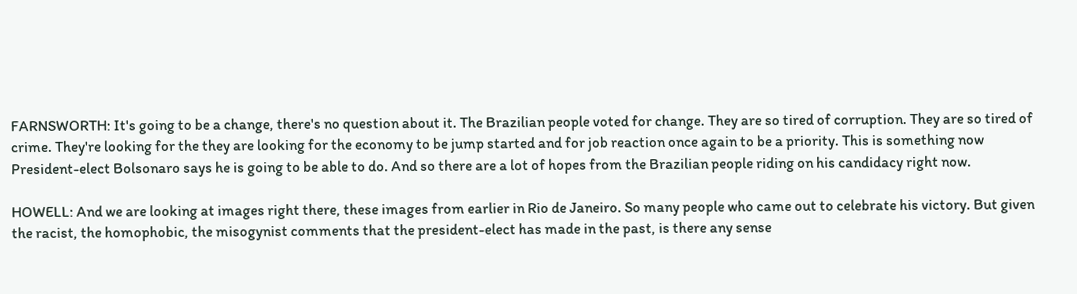FARNSWORTH: It's going to be a change, there's no question about it. The Brazilian people voted for change. They are so tired of corruption. They are so tired of crime. They're looking for the they are looking for the economy to be jump started and for job reaction once again to be a priority. This is something now President-elect Bolsonaro says he is going to be able to do. And so there are a lot of hopes from the Brazilian people riding on his candidacy right now.

HOWELL: And we are looking at images right there, these images from earlier in Rio de Janeiro. So many people who came out to celebrate his victory. But given the racist, the homophobic, the misogynist comments that the president-elect has made in the past, is there any sense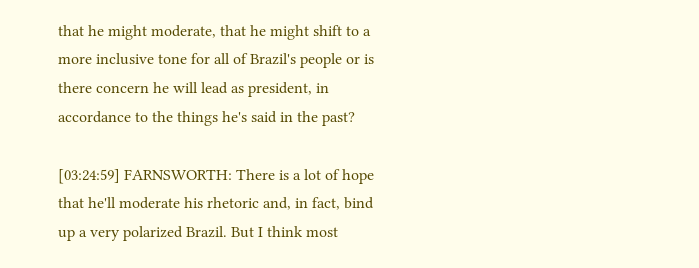that he might moderate, that he might shift to a more inclusive tone for all of Brazil's people or is there concern he will lead as president, in accordance to the things he's said in the past?

[03:24:59] FARNSWORTH: There is a lot of hope that he'll moderate his rhetoric and, in fact, bind up a very polarized Brazil. But I think most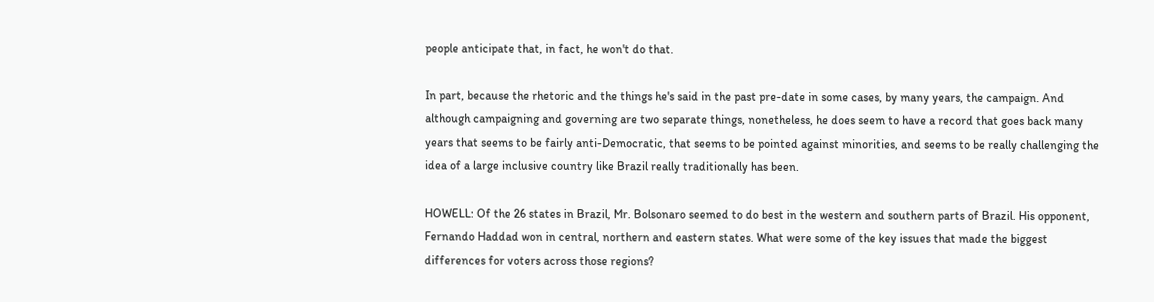people anticipate that, in fact, he won't do that.

In part, because the rhetoric and the things he's said in the past pre-date in some cases, by many years, the campaign. And although campaigning and governing are two separate things, nonetheless, he does seem to have a record that goes back many years that seems to be fairly anti-Democratic, that seems to be pointed against minorities, and seems to be really challenging the idea of a large inclusive country like Brazil really traditionally has been.

HOWELL: Of the 26 states in Brazil, Mr. Bolsonaro seemed to do best in the western and southern parts of Brazil. His opponent, Fernando Haddad won in central, northern and eastern states. What were some of the key issues that made the biggest differences for voters across those regions?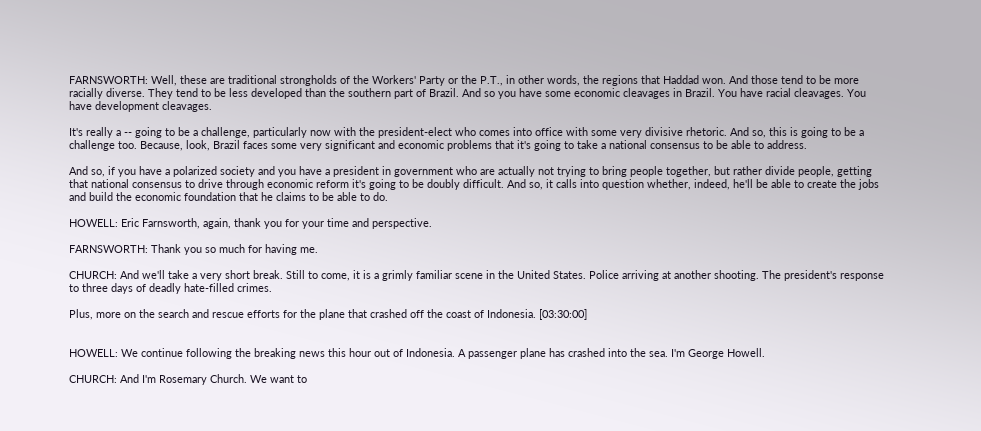FARNSWORTH: Well, these are traditional strongholds of the Workers' Party or the P.T., in other words, the regions that Haddad won. And those tend to be more racially diverse. They tend to be less developed than the southern part of Brazil. And so you have some economic cleavages in Brazil. You have racial cleavages. You have development cleavages.

It's really a -- going to be a challenge, particularly now with the president-elect who comes into office with some very divisive rhetoric. And so, this is going to be a challenge too. Because, look, Brazil faces some very significant and economic problems that it's going to take a national consensus to be able to address.

And so, if you have a polarized society and you have a president in government who are actually not trying to bring people together, but rather divide people, getting that national consensus to drive through economic reform it's going to be doubly difficult. And so, it calls into question whether, indeed, he'll be able to create the jobs and build the economic foundation that he claims to be able to do.

HOWELL: Eric Farnsworth, again, thank you for your time and perspective.

FARNSWORTH: Thank you so much for having me.

CHURCH: And we'll take a very short break. Still to come, it is a grimly familiar scene in the United States. Police arriving at another shooting. The president's response to three days of deadly hate-filled crimes.

Plus, more on the search and rescue efforts for the plane that crashed off the coast of Indonesia. [03:30:00]


HOWELL: We continue following the breaking news this hour out of Indonesia. A passenger plane has crashed into the sea. I'm George Howell.

CHURCH: And I'm Rosemary Church. We want to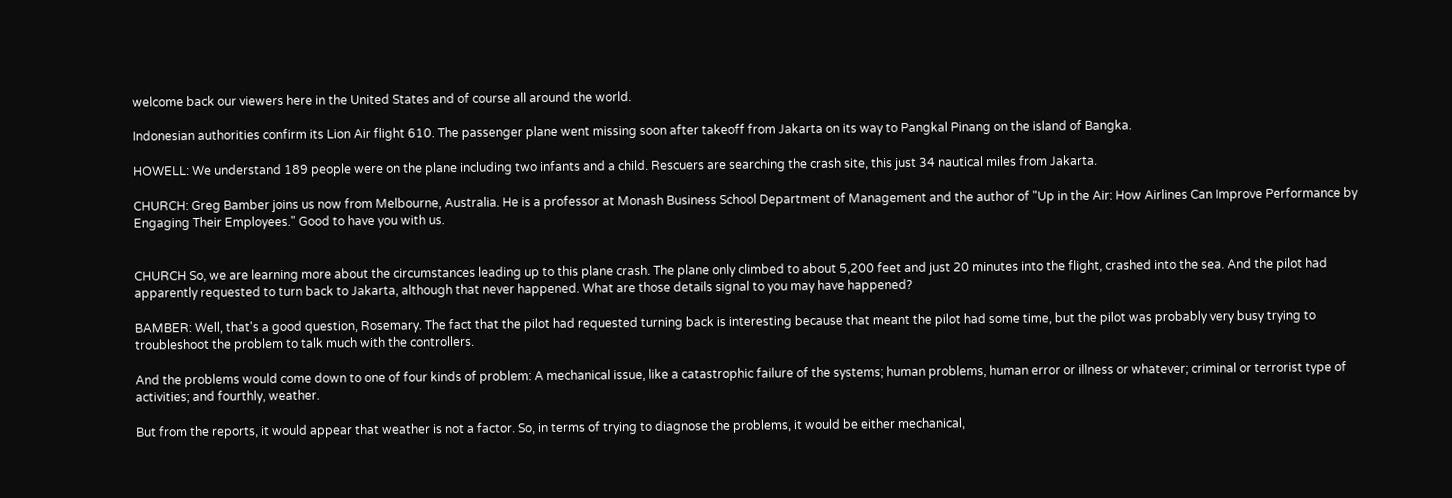welcome back our viewers here in the United States and of course all around the world.

Indonesian authorities confirm its Lion Air flight 610. The passenger plane went missing soon after takeoff from Jakarta on its way to Pangkal Pinang on the island of Bangka.

HOWELL: We understand 189 people were on the plane including two infants and a child. Rescuers are searching the crash site, this just 34 nautical miles from Jakarta.

CHURCH: Greg Bamber joins us now from Melbourne, Australia. He is a professor at Monash Business School Department of Management and the author of "Up in the Air: How Airlines Can Improve Performance by Engaging Their Employees." Good to have you with us.


CHURCH So, we are learning more about the circumstances leading up to this plane crash. The plane only climbed to about 5,200 feet and just 20 minutes into the flight, crashed into the sea. And the pilot had apparently requested to turn back to Jakarta, although that never happened. What are those details signal to you may have happened?

BAMBER: Well, that's a good question, Rosemary. The fact that the pilot had requested turning back is interesting because that meant the pilot had some time, but the pilot was probably very busy trying to troubleshoot the problem to talk much with the controllers.

And the problems would come down to one of four kinds of problem: A mechanical issue, like a catastrophic failure of the systems; human problems, human error or illness or whatever; criminal or terrorist type of activities; and fourthly, weather.

But from the reports, it would appear that weather is not a factor. So, in terms of trying to diagnose the problems, it would be either mechanical,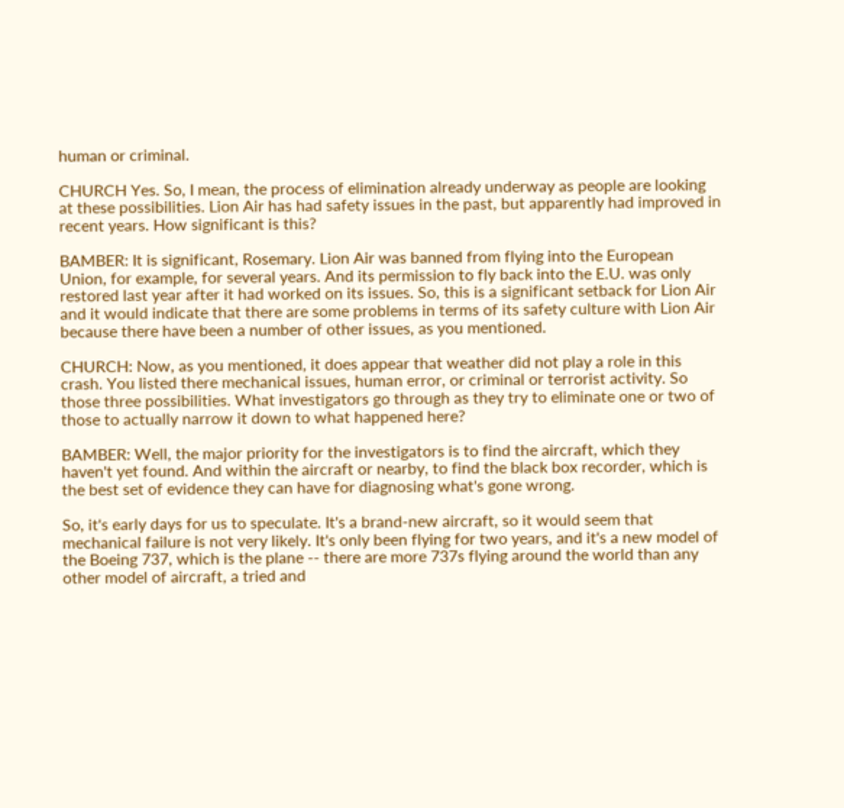human or criminal.

CHURCH Yes. So, I mean, the process of elimination already underway as people are looking at these possibilities. Lion Air has had safety issues in the past, but apparently had improved in recent years. How significant is this?

BAMBER: It is significant, Rosemary. Lion Air was banned from flying into the European Union, for example, for several years. And its permission to fly back into the E.U. was only restored last year after it had worked on its issues. So, this is a significant setback for Lion Air and it would indicate that there are some problems in terms of its safety culture with Lion Air because there have been a number of other issues, as you mentioned.

CHURCH: Now, as you mentioned, it does appear that weather did not play a role in this crash. You listed there mechanical issues, human error, or criminal or terrorist activity. So those three possibilities. What investigators go through as they try to eliminate one or two of those to actually narrow it down to what happened here?

BAMBER: Well, the major priority for the investigators is to find the aircraft, which they haven't yet found. And within the aircraft or nearby, to find the black box recorder, which is the best set of evidence they can have for diagnosing what's gone wrong.

So, it's early days for us to speculate. It's a brand-new aircraft, so it would seem that mechanical failure is not very likely. It's only been flying for two years, and it's a new model of the Boeing 737, which is the plane -- there are more 737s flying around the world than any other model of aircraft, a tried and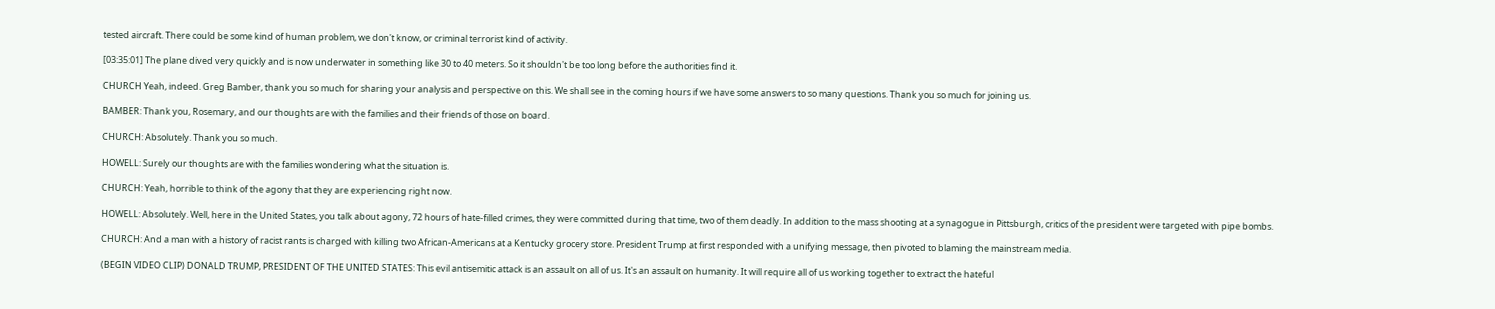tested aircraft. There could be some kind of human problem, we don't know, or criminal terrorist kind of activity.

[03:35:01] The plane dived very quickly and is now underwater in something like 30 to 40 meters. So it shouldn't be too long before the authorities find it.

CHURCH Yeah, indeed. Greg Bamber, thank you so much for sharing your analysis and perspective on this. We shall see in the coming hours if we have some answers to so many questions. Thank you so much for joining us.

BAMBER: Thank you, Rosemary, and our thoughts are with the families and their friends of those on board.

CHURCH: Absolutely. Thank you so much.

HOWELL: Surely our thoughts are with the families wondering what the situation is.

CHURCH: Yeah, horrible to think of the agony that they are experiencing right now.

HOWELL: Absolutely. Well, here in the United States, you talk about agony, 72 hours of hate-filled crimes, they were committed during that time, two of them deadly. In addition to the mass shooting at a synagogue in Pittsburgh, critics of the president were targeted with pipe bombs.

CHURCH: And a man with a history of racist rants is charged with killing two African-Americans at a Kentucky grocery store. President Trump at first responded with a unifying message, then pivoted to blaming the mainstream media.

(BEGIN VIDEO CLIP) DONALD TRUMP, PRESIDENT OF THE UNITED STATES: This evil antisemitic attack is an assault on all of us. It's an assault on humanity. It will require all of us working together to extract the hateful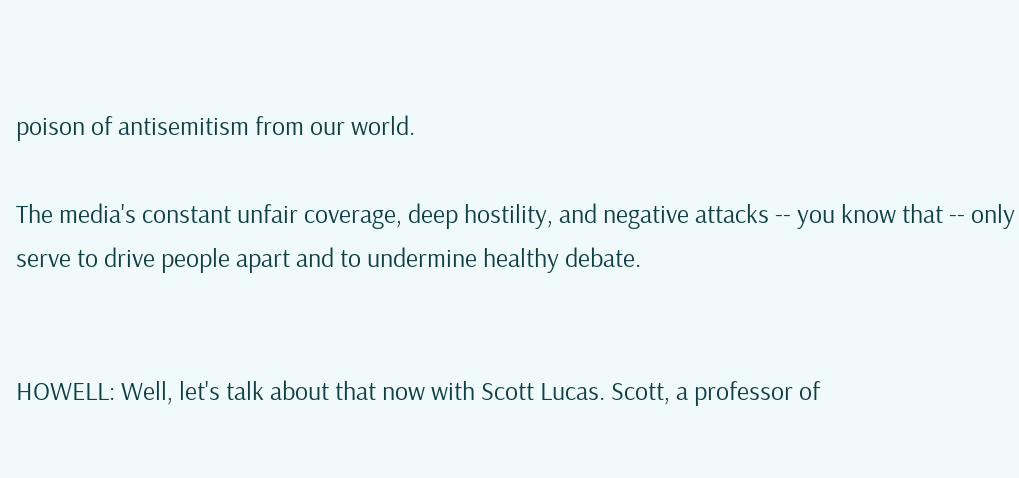poison of antisemitism from our world.

The media's constant unfair coverage, deep hostility, and negative attacks -- you know that -- only serve to drive people apart and to undermine healthy debate.


HOWELL: Well, let's talk about that now with Scott Lucas. Scott, a professor of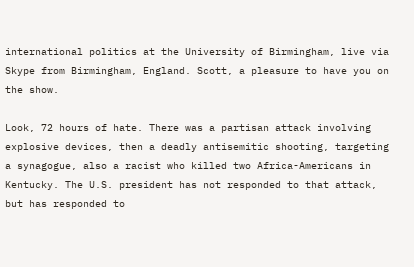international politics at the University of Birmingham, live via Skype from Birmingham, England. Scott, a pleasure to have you on the show.

Look, 72 hours of hate. There was a partisan attack involving explosive devices, then a deadly antisemitic shooting, targeting a synagogue, also a racist who killed two Africa-Americans in Kentucky. The U.S. president has not responded to that attack, but has responded to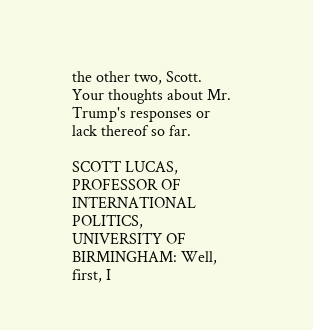the other two, Scott. Your thoughts about Mr. Trump's responses or lack thereof so far.

SCOTT LUCAS, PROFESSOR OF INTERNATIONAL POLITICS, UNIVERSITY OF BIRMINGHAM: Well, first, I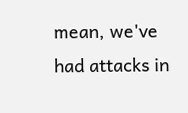mean, we've had attacks in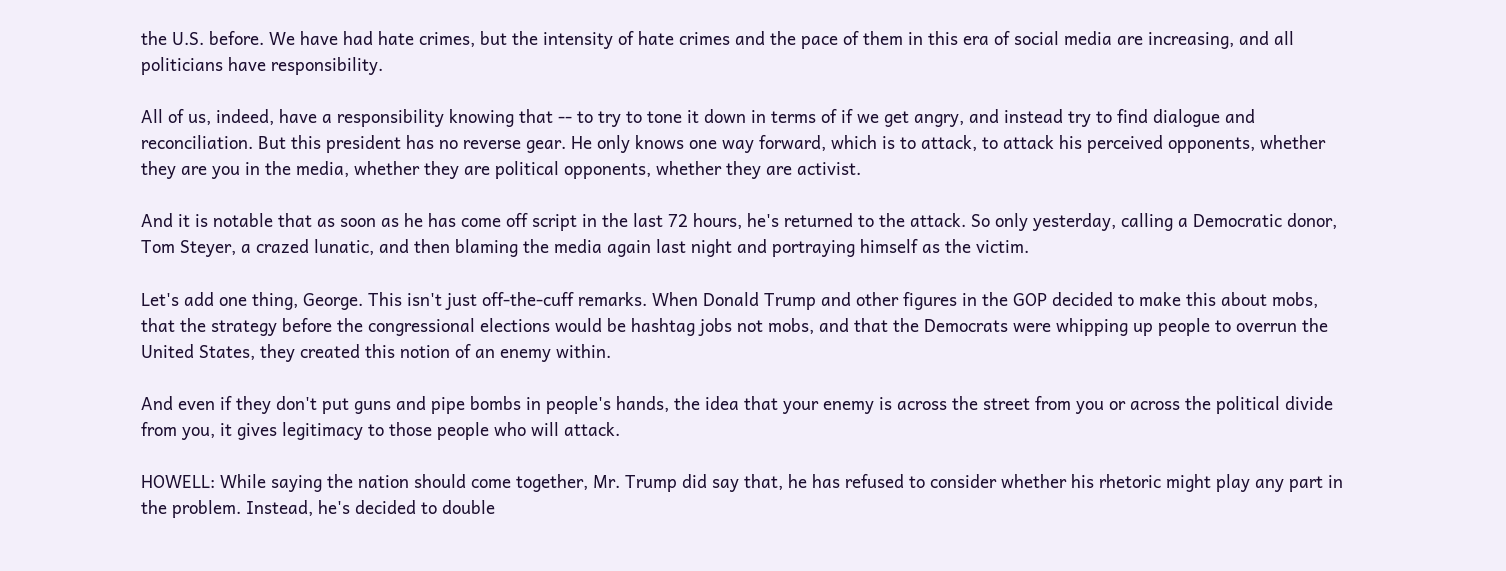the U.S. before. We have had hate crimes, but the intensity of hate crimes and the pace of them in this era of social media are increasing, and all politicians have responsibility.

All of us, indeed, have a responsibility knowing that -- to try to tone it down in terms of if we get angry, and instead try to find dialogue and reconciliation. But this president has no reverse gear. He only knows one way forward, which is to attack, to attack his perceived opponents, whether they are you in the media, whether they are political opponents, whether they are activist.

And it is notable that as soon as he has come off script in the last 72 hours, he's returned to the attack. So only yesterday, calling a Democratic donor, Tom Steyer, a crazed lunatic, and then blaming the media again last night and portraying himself as the victim.

Let's add one thing, George. This isn't just off-the-cuff remarks. When Donald Trump and other figures in the GOP decided to make this about mobs, that the strategy before the congressional elections would be hashtag jobs not mobs, and that the Democrats were whipping up people to overrun the United States, they created this notion of an enemy within.

And even if they don't put guns and pipe bombs in people's hands, the idea that your enemy is across the street from you or across the political divide from you, it gives legitimacy to those people who will attack.

HOWELL: While saying the nation should come together, Mr. Trump did say that, he has refused to consider whether his rhetoric might play any part in the problem. Instead, he's decided to double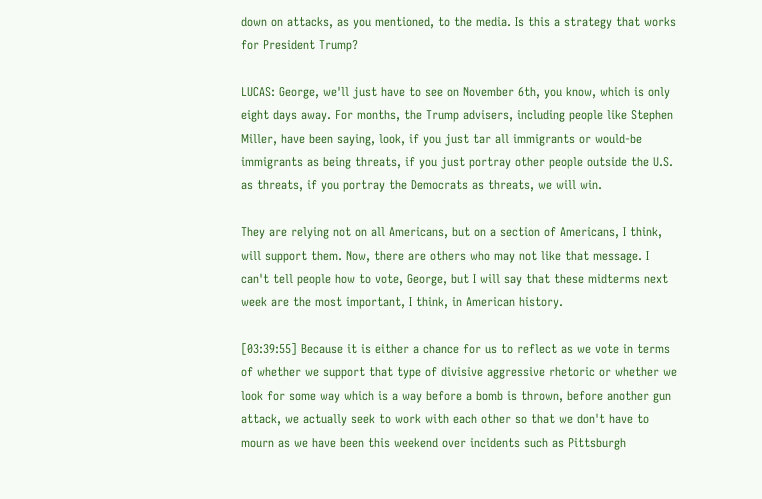down on attacks, as you mentioned, to the media. Is this a strategy that works for President Trump?

LUCAS: George, we'll just have to see on November 6th, you know, which is only eight days away. For months, the Trump advisers, including people like Stephen Miller, have been saying, look, if you just tar all immigrants or would-be immigrants as being threats, if you just portray other people outside the U.S. as threats, if you portray the Democrats as threats, we will win.

They are relying not on all Americans, but on a section of Americans, I think, will support them. Now, there are others who may not like that message. I can't tell people how to vote, George, but I will say that these midterms next week are the most important, I think, in American history.

[03:39:55] Because it is either a chance for us to reflect as we vote in terms of whether we support that type of divisive aggressive rhetoric or whether we look for some way which is a way before a bomb is thrown, before another gun attack, we actually seek to work with each other so that we don't have to mourn as we have been this weekend over incidents such as Pittsburgh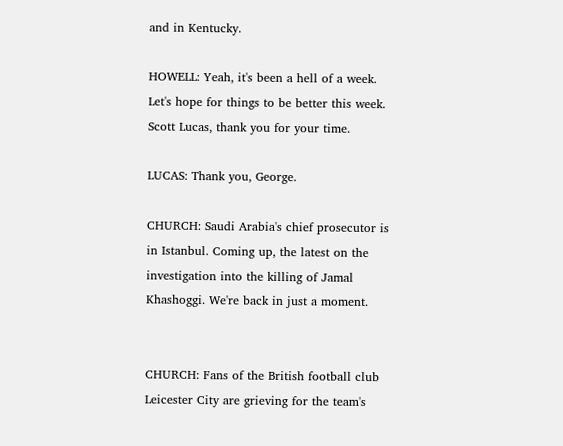and in Kentucky.

HOWELL: Yeah, it's been a hell of a week. Let's hope for things to be better this week. Scott Lucas, thank you for your time.

LUCAS: Thank you, George.

CHURCH: Saudi Arabia's chief prosecutor is in Istanbul. Coming up, the latest on the investigation into the killing of Jamal Khashoggi. We're back in just a moment.


CHURCH: Fans of the British football club Leicester City are grieving for the team's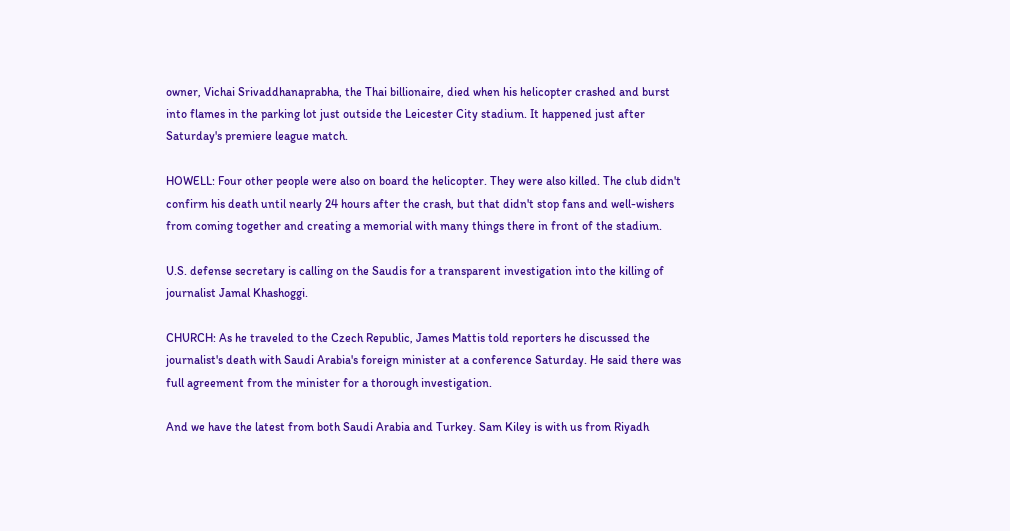owner, Vichai Srivaddhanaprabha, the Thai billionaire, died when his helicopter crashed and burst into flames in the parking lot just outside the Leicester City stadium. It happened just after Saturday's premiere league match.

HOWELL: Four other people were also on board the helicopter. They were also killed. The club didn't confirm his death until nearly 24 hours after the crash, but that didn't stop fans and well-wishers from coming together and creating a memorial with many things there in front of the stadium.

U.S. defense secretary is calling on the Saudis for a transparent investigation into the killing of journalist Jamal Khashoggi.

CHURCH: As he traveled to the Czech Republic, James Mattis told reporters he discussed the journalist's death with Saudi Arabia's foreign minister at a conference Saturday. He said there was full agreement from the minister for a thorough investigation.

And we have the latest from both Saudi Arabia and Turkey. Sam Kiley is with us from Riyadh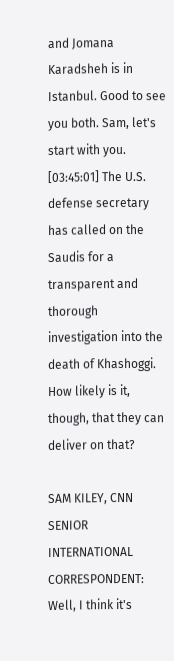and Jomana Karadsheh is in Istanbul. Good to see you both. Sam, let's start with you. [03:45:01] The U.S. defense secretary has called on the Saudis for a transparent and thorough investigation into the death of Khashoggi. How likely is it, though, that they can deliver on that?

SAM KILEY, CNN SENIOR INTERNATIONAL CORRESPONDENT: Well, I think it's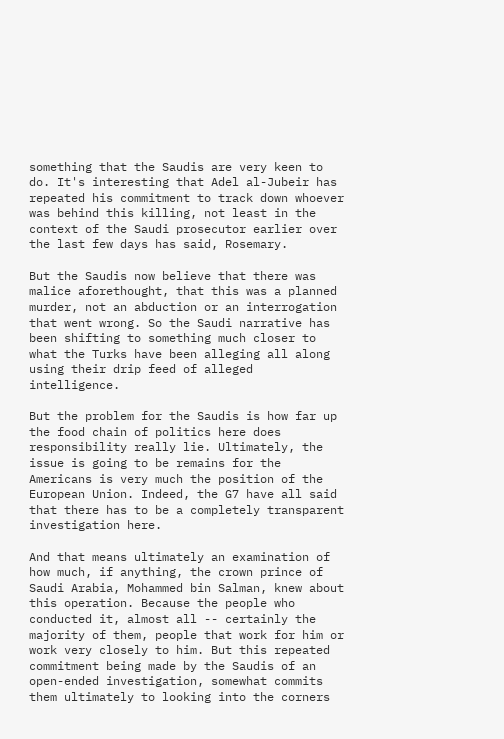something that the Saudis are very keen to do. It's interesting that Adel al-Jubeir has repeated his commitment to track down whoever was behind this killing, not least in the context of the Saudi prosecutor earlier over the last few days has said, Rosemary.

But the Saudis now believe that there was malice aforethought, that this was a planned murder, not an abduction or an interrogation that went wrong. So the Saudi narrative has been shifting to something much closer to what the Turks have been alleging all along using their drip feed of alleged intelligence.

But the problem for the Saudis is how far up the food chain of politics here does responsibility really lie. Ultimately, the issue is going to be remains for the Americans is very much the position of the European Union. Indeed, the G7 have all said that there has to be a completely transparent investigation here.

And that means ultimately an examination of how much, if anything, the crown prince of Saudi Arabia, Mohammed bin Salman, knew about this operation. Because the people who conducted it, almost all -- certainly the majority of them, people that work for him or work very closely to him. But this repeated commitment being made by the Saudis of an open-ended investigation, somewhat commits them ultimately to looking into the corners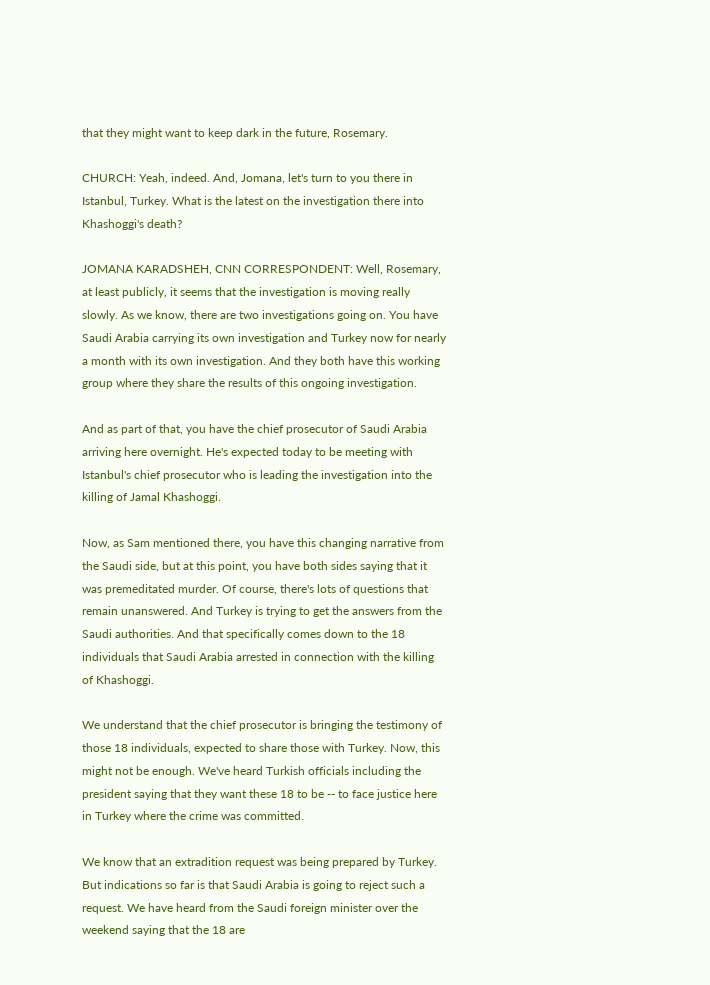that they might want to keep dark in the future, Rosemary.

CHURCH: Yeah, indeed. And, Jomana, let's turn to you there in Istanbul, Turkey. What is the latest on the investigation there into Khashoggi's death?

JOMANA KARADSHEH, CNN CORRESPONDENT: Well, Rosemary, at least publicly, it seems that the investigation is moving really slowly. As we know, there are two investigations going on. You have Saudi Arabia carrying its own investigation and Turkey now for nearly a month with its own investigation. And they both have this working group where they share the results of this ongoing investigation.

And as part of that, you have the chief prosecutor of Saudi Arabia arriving here overnight. He's expected today to be meeting with Istanbul's chief prosecutor who is leading the investigation into the killing of Jamal Khashoggi.

Now, as Sam mentioned there, you have this changing narrative from the Saudi side, but at this point, you have both sides saying that it was premeditated murder. Of course, there's lots of questions that remain unanswered. And Turkey is trying to get the answers from the Saudi authorities. And that specifically comes down to the 18 individuals that Saudi Arabia arrested in connection with the killing of Khashoggi.

We understand that the chief prosecutor is bringing the testimony of those 18 individuals, expected to share those with Turkey. Now, this might not be enough. We've heard Turkish officials including the president saying that they want these 18 to be -- to face justice here in Turkey where the crime was committed.

We know that an extradition request was being prepared by Turkey. But indications so far is that Saudi Arabia is going to reject such a request. We have heard from the Saudi foreign minister over the weekend saying that the 18 are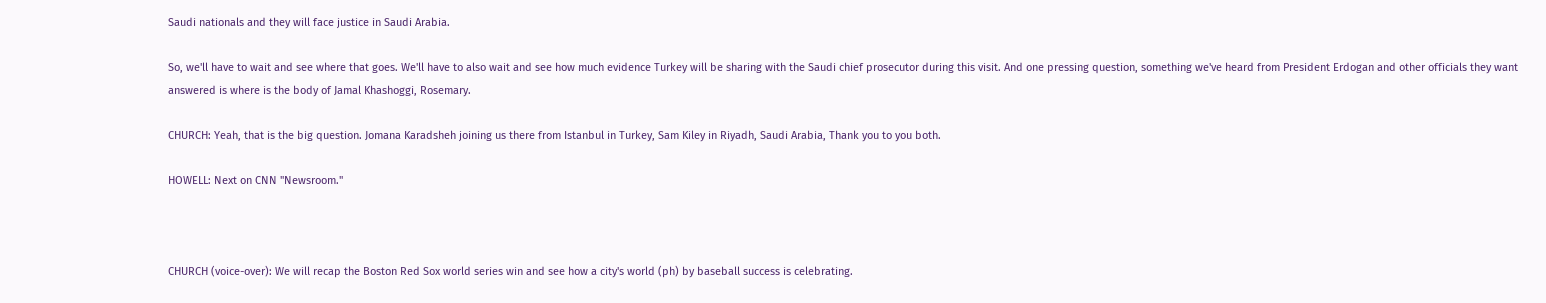Saudi nationals and they will face justice in Saudi Arabia.

So, we'll have to wait and see where that goes. We'll have to also wait and see how much evidence Turkey will be sharing with the Saudi chief prosecutor during this visit. And one pressing question, something we've heard from President Erdogan and other officials they want answered is where is the body of Jamal Khashoggi, Rosemary.

CHURCH: Yeah, that is the big question. Jomana Karadsheh joining us there from Istanbul in Turkey, Sam Kiley in Riyadh, Saudi Arabia, Thank you to you both.

HOWELL: Next on CNN "Newsroom."



CHURCH (voice-over): We will recap the Boston Red Sox world series win and see how a city's world (ph) by baseball success is celebrating.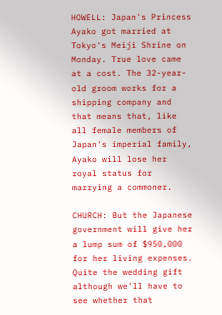HOWELL: Japan's Princess Ayako got married at Tokyo's Meiji Shrine on Monday. True love came at a cost. The 32-year-old groom works for a shipping company and that means that, like all female members of Japan's imperial family, Ayako will lose her royal status for marrying a commoner.

CHURCH: But the Japanese government will give her a lump sum of $950,000 for her living expenses. Quite the wedding gift although we'll have to see whether that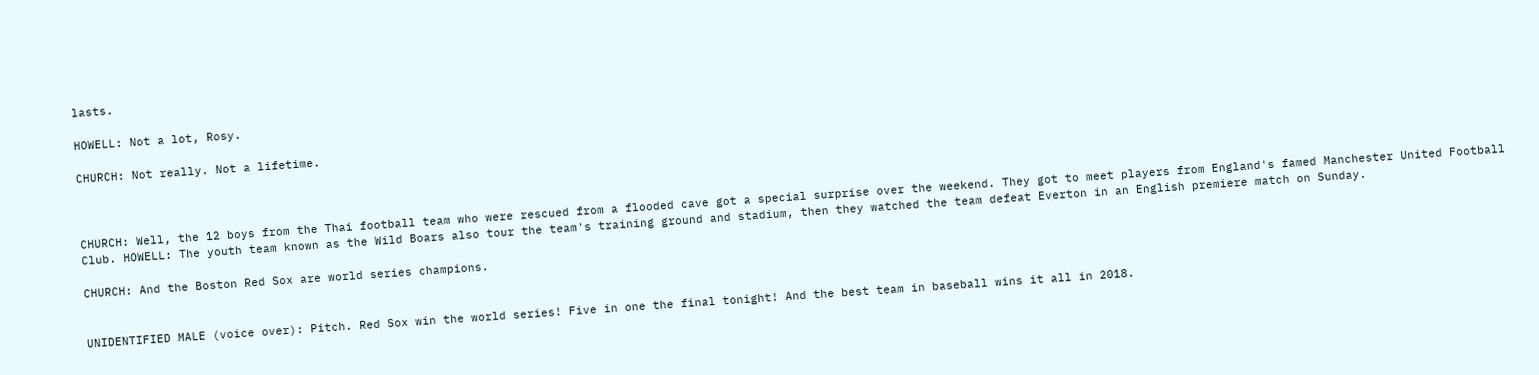lasts.

HOWELL: Not a lot, Rosy.

CHURCH: Not really. Not a lifetime.



CHURCH: Well, the 12 boys from the Thai football team who were rescued from a flooded cave got a special surprise over the weekend. They got to meet players from England's famed Manchester United Football Club. HOWELL: The youth team known as the Wild Boars also tour the team's training ground and stadium, then they watched the team defeat Everton in an English premiere match on Sunday.

CHURCH: And the Boston Red Sox are world series champions.


UNIDENTIFIED MALE (voice over): Pitch. Red Sox win the world series! Five in one the final tonight! And the best team in baseball wins it all in 2018.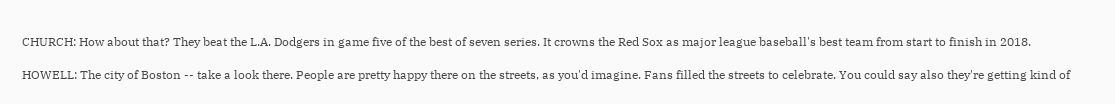CHURCH: How about that? They beat the L.A. Dodgers in game five of the best of seven series. It crowns the Red Sox as major league baseball's best team from start to finish in 2018.

HOWELL: The city of Boston -- take a look there. People are pretty happy there on the streets, as you'd imagine. Fans filled the streets to celebrate. You could say also they're getting kind of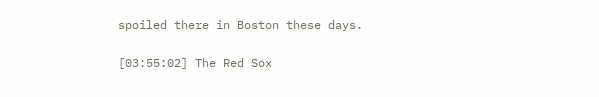spoiled there in Boston these days.

[03:55:02] The Red Sox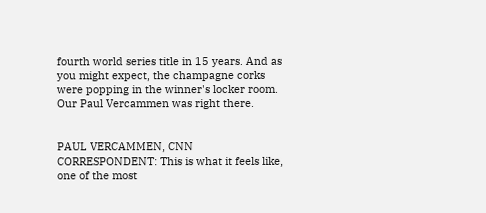fourth world series title in 15 years. And as you might expect, the champagne corks were popping in the winner's locker room. Our Paul Vercammen was right there.


PAUL VERCAMMEN, CNN CORRESPONDENT: This is what it feels like, one of the most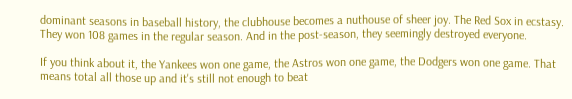dominant seasons in baseball history, the clubhouse becomes a nuthouse of sheer joy. The Red Sox in ecstasy. They won 108 games in the regular season. And in the post-season, they seemingly destroyed everyone.

If you think about it, the Yankees won one game, the Astros won one game, the Dodgers won one game. That means total all those up and it's still not enough to beat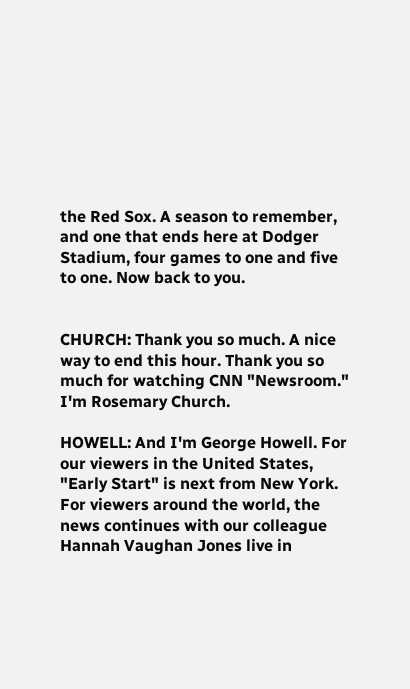the Red Sox. A season to remember, and one that ends here at Dodger Stadium, four games to one and five to one. Now back to you.


CHURCH: Thank you so much. A nice way to end this hour. Thank you so much for watching CNN "Newsroom." I'm Rosemary Church.

HOWELL: And I'm George Howell. For our viewers in the United States, "Early Start" is next from New York. For viewers around the world, the news continues with our colleague Hannah Vaughan Jones live in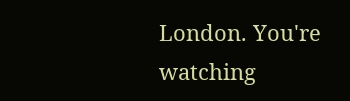London. You're watching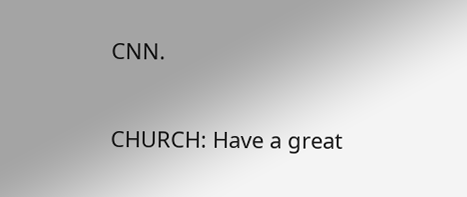CNN.

CHURCH: Have a great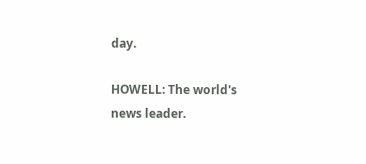day.

HOWELL: The world's news leader.